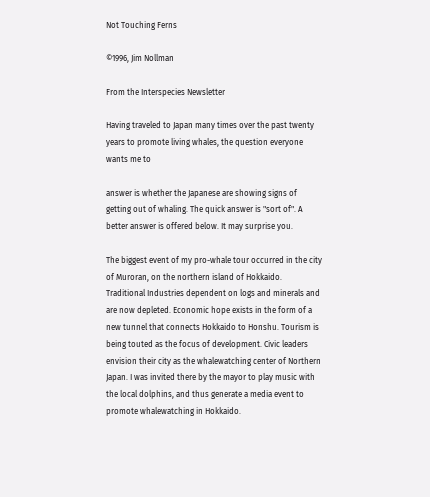Not Touching Ferns

©1996, Jim Nollman

From the Interspecies Newsletter

Having traveled to Japan many times over the past twenty years to promote living whales, the question everyone wants me to

answer is whether the Japanese are showing signs of getting out of whaling. The quick answer is "sort of". A better answer is offered below. It may surprise you.

The biggest event of my pro-whale tour occurred in the city of Muroran, on the northern island of Hokkaido. Traditional Industries dependent on logs and minerals and are now depleted. Economic hope exists in the form of a new tunnel that connects Hokkaido to Honshu. Tourism is being touted as the focus of development. Civic leaders envision their city as the whalewatching center of Northern Japan. I was invited there by the mayor to play music with the local dolphins, and thus generate a media event to promote whalewatching in Hokkaido.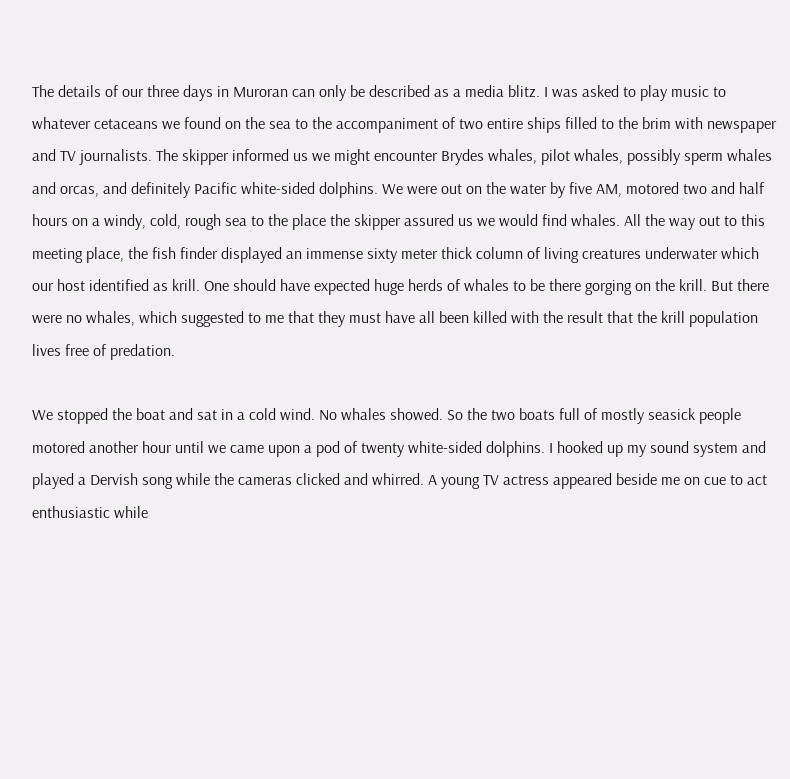The details of our three days in Muroran can only be described as a media blitz. I was asked to play music to whatever cetaceans we found on the sea to the accompaniment of two entire ships filled to the brim with newspaper and TV journalists. The skipper informed us we might encounter Brydes whales, pilot whales, possibly sperm whales and orcas, and definitely Pacific white-sided dolphins. We were out on the water by five AM, motored two and half hours on a windy, cold, rough sea to the place the skipper assured us we would find whales. All the way out to this meeting place, the fish finder displayed an immense sixty meter thick column of living creatures underwater which our host identified as krill. One should have expected huge herds of whales to be there gorging on the krill. But there were no whales, which suggested to me that they must have all been killed with the result that the krill population lives free of predation.

We stopped the boat and sat in a cold wind. No whales showed. So the two boats full of mostly seasick people motored another hour until we came upon a pod of twenty white-sided dolphins. I hooked up my sound system and played a Dervish song while the cameras clicked and whirred. A young TV actress appeared beside me on cue to act enthusiastic while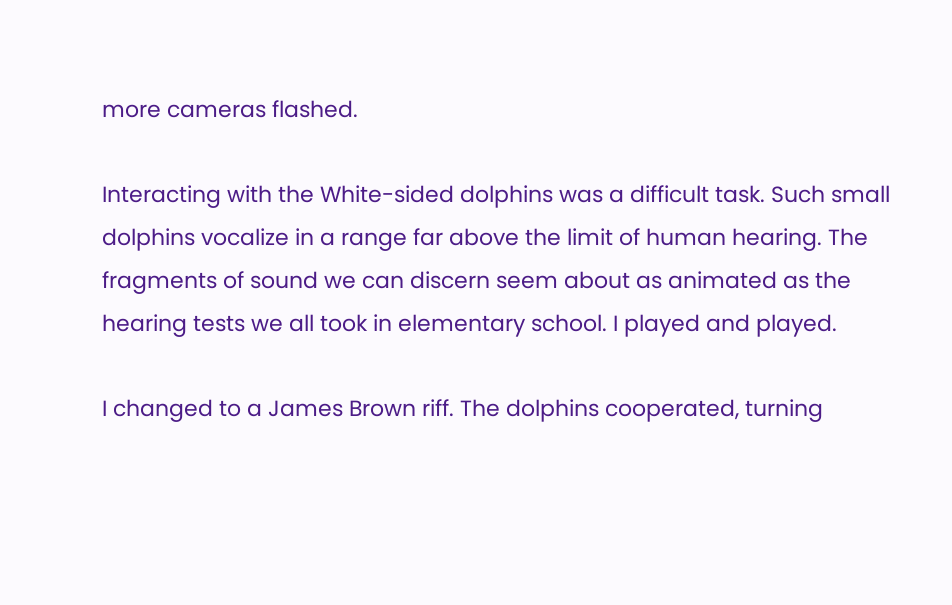more cameras flashed.

Interacting with the White-sided dolphins was a difficult task. Such small dolphins vocalize in a range far above the limit of human hearing. The fragments of sound we can discern seem about as animated as the hearing tests we all took in elementary school. I played and played.

I changed to a James Brown riff. The dolphins cooperated, turning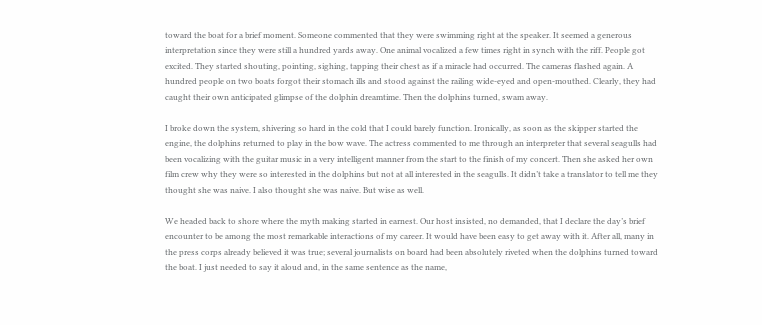toward the boat for a brief moment. Someone commented that they were swimming right at the speaker. It seemed a generous interpretation since they were still a hundred yards away. One animal vocalized a few times right in synch with the riff. People got excited. They started shouting, pointing, sighing, tapping their chest as if a miracle had occurred. The cameras flashed again. A hundred people on two boats forgot their stomach ills and stood against the railing wide-eyed and open-mouthed. Clearly, they had caught their own anticipated glimpse of the dolphin dreamtime. Then the dolphins turned, swam away.

I broke down the system, shivering so hard in the cold that I could barely function. Ironically, as soon as the skipper started the engine, the dolphins returned to play in the bow wave. The actress commented to me through an interpreter that several seagulls had been vocalizing with the guitar music in a very intelligent manner from the start to the finish of my concert. Then she asked her own film crew why they were so interested in the dolphins but not at all interested in the seagulls. It didn’t take a translator to tell me they thought she was naive. I also thought she was naive. But wise as well.

We headed back to shore where the myth making started in earnest. Our host insisted, no demanded, that I declare the day’s brief encounter to be among the most remarkable interactions of my career. It would have been easy to get away with it. After all, many in the press corps already believed it was true; several journalists on board had been absolutely riveted when the dolphins turned toward the boat. I just needed to say it aloud and, in the same sentence as the name,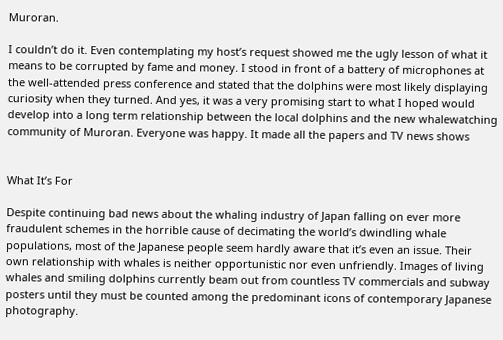Muroran.

I couldn’t do it. Even contemplating my host’s request showed me the ugly lesson of what it means to be corrupted by fame and money. I stood in front of a battery of microphones at the well-attended press conference and stated that the dolphins were most likely displaying curiosity when they turned. And yes, it was a very promising start to what I hoped would develop into a long term relationship between the local dolphins and the new whalewatching community of Muroran. Everyone was happy. It made all the papers and TV news shows


What It’s For

Despite continuing bad news about the whaling industry of Japan falling on ever more fraudulent schemes in the horrible cause of decimating the world’s dwindling whale populations, most of the Japanese people seem hardly aware that it’s even an issue. Their own relationship with whales is neither opportunistic nor even unfriendly. Images of living whales and smiling dolphins currently beam out from countless TV commercials and subway posters until they must be counted among the predominant icons of contemporary Japanese photography.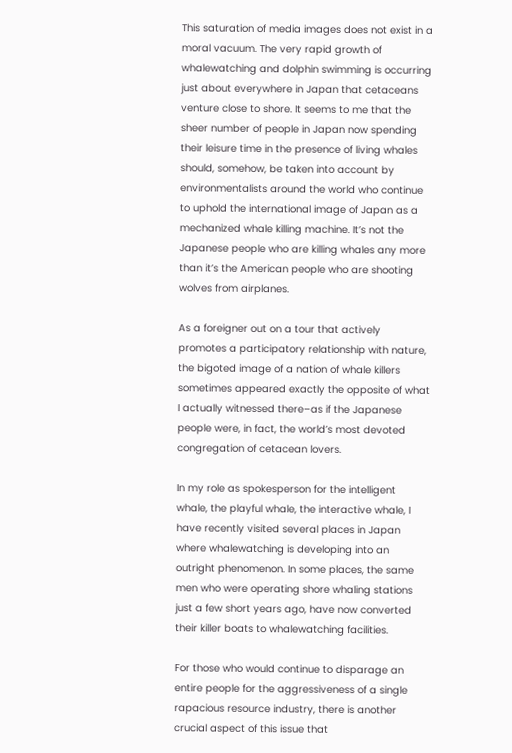This saturation of media images does not exist in a moral vacuum. The very rapid growth of whalewatching and dolphin swimming is occurring just about everywhere in Japan that cetaceans venture close to shore. It seems to me that the sheer number of people in Japan now spending their leisure time in the presence of living whales should, somehow, be taken into account by environmentalists around the world who continue to uphold the international image of Japan as a mechanized whale killing machine. It’s not the Japanese people who are killing whales any more than it’s the American people who are shooting wolves from airplanes.

As a foreigner out on a tour that actively promotes a participatory relationship with nature, the bigoted image of a nation of whale killers sometimes appeared exactly the opposite of what I actually witnessed there–as if the Japanese people were, in fact, the world’s most devoted congregation of cetacean lovers.

In my role as spokesperson for the intelligent whale, the playful whale, the interactive whale, I have recently visited several places in Japan where whalewatching is developing into an outright phenomenon. In some places, the same men who were operating shore whaling stations just a few short years ago, have now converted their killer boats to whalewatching facilities.

For those who would continue to disparage an entire people for the aggressiveness of a single rapacious resource industry, there is another crucial aspect of this issue that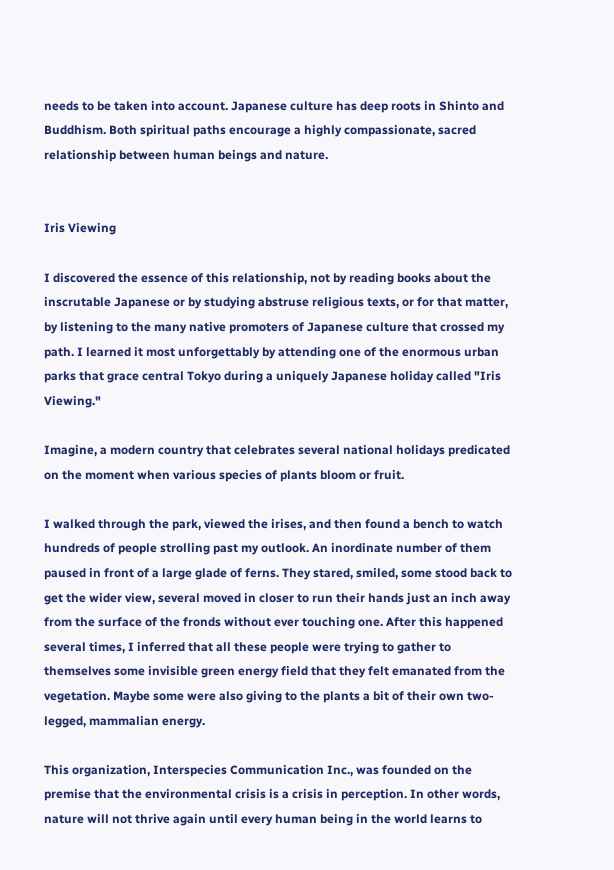needs to be taken into account. Japanese culture has deep roots in Shinto and Buddhism. Both spiritual paths encourage a highly compassionate, sacred relationship between human beings and nature.


Iris Viewing

I discovered the essence of this relationship, not by reading books about the inscrutable Japanese or by studying abstruse religious texts, or for that matter, by listening to the many native promoters of Japanese culture that crossed my path. I learned it most unforgettably by attending one of the enormous urban parks that grace central Tokyo during a uniquely Japanese holiday called "Iris Viewing."

Imagine, a modern country that celebrates several national holidays predicated on the moment when various species of plants bloom or fruit.

I walked through the park, viewed the irises, and then found a bench to watch hundreds of people strolling past my outlook. An inordinate number of them paused in front of a large glade of ferns. They stared, smiled, some stood back to get the wider view, several moved in closer to run their hands just an inch away from the surface of the fronds without ever touching one. After this happened several times, I inferred that all these people were trying to gather to themselves some invisible green energy field that they felt emanated from the vegetation. Maybe some were also giving to the plants a bit of their own two-legged, mammalian energy.

This organization, Interspecies Communication Inc., was founded on the premise that the environmental crisis is a crisis in perception. In other words, nature will not thrive again until every human being in the world learns to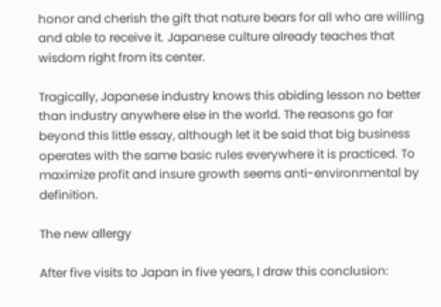honor and cherish the gift that nature bears for all who are willing and able to receive it. Japanese culture already teaches that wisdom right from its center.

Tragically, Japanese industry knows this abiding lesson no better than industry anywhere else in the world. The reasons go far beyond this little essay, although let it be said that big business operates with the same basic rules everywhere it is practiced. To maximize profit and insure growth seems anti-environmental by definition.

The new allergy

After five visits to Japan in five years, I draw this conclusion: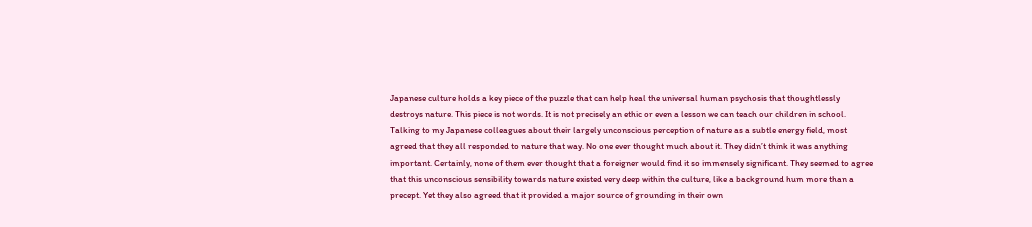Japanese culture holds a key piece of the puzzle that can help heal the universal human psychosis that thoughtlessly destroys nature. This piece is not words. It is not precisely an ethic or even a lesson we can teach our children in school. Talking to my Japanese colleagues about their largely unconscious perception of nature as a subtle energy field, most agreed that they all responded to nature that way. No one ever thought much about it. They didn’t think it was anything important. Certainly, none of them ever thought that a foreigner would find it so immensely significant. They seemed to agree that this unconscious sensibility towards nature existed very deep within the culture, like a background hum more than a precept. Yet they also agreed that it provided a major source of grounding in their own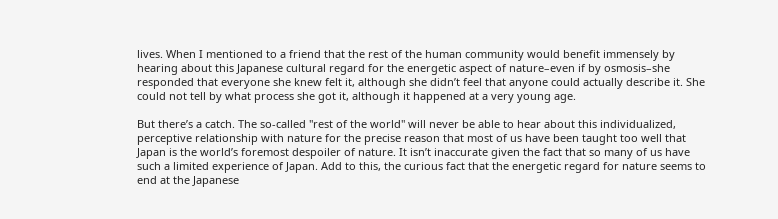lives. When I mentioned to a friend that the rest of the human community would benefit immensely by hearing about this Japanese cultural regard for the energetic aspect of nature–even if by osmosis–she responded that everyone she knew felt it, although she didn’t feel that anyone could actually describe it. She could not tell by what process she got it, although it happened at a very young age.

But there’s a catch. The so-called "rest of the world" will never be able to hear about this individualized, perceptive relationship with nature for the precise reason that most of us have been taught too well that Japan is the world’s foremost despoiler of nature. It isn’t inaccurate given the fact that so many of us have such a limited experience of Japan. Add to this, the curious fact that the energetic regard for nature seems to end at the Japanese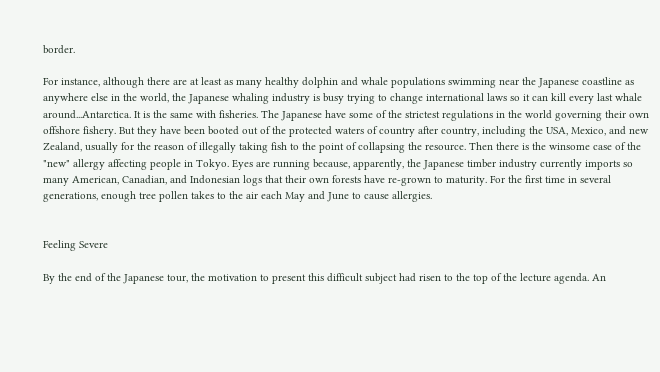border.

For instance, although there are at least as many healthy dolphin and whale populations swimming near the Japanese coastline as anywhere else in the world, the Japanese whaling industry is busy trying to change international laws so it can kill every last whale around...Antarctica. It is the same with fisheries. The Japanese have some of the strictest regulations in the world governing their own offshore fishery. But they have been booted out of the protected waters of country after country, including the USA, Mexico, and new Zealand, usually for the reason of illegally taking fish to the point of collapsing the resource. Then there is the winsome case of the "new" allergy affecting people in Tokyo. Eyes are running because, apparently, the Japanese timber industry currently imports so many American, Canadian, and Indonesian logs that their own forests have re-grown to maturity. For the first time in several generations, enough tree pollen takes to the air each May and June to cause allergies.


Feeling Severe

By the end of the Japanese tour, the motivation to present this difficult subject had risen to the top of the lecture agenda. An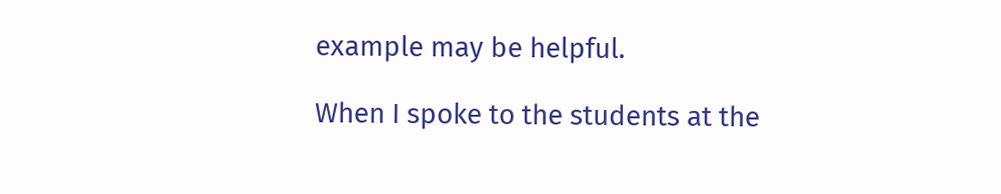example may be helpful.

When I spoke to the students at the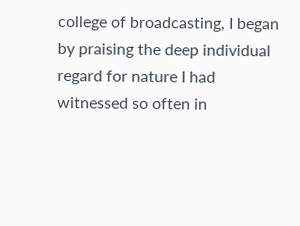college of broadcasting, I began by praising the deep individual regard for nature I had witnessed so often in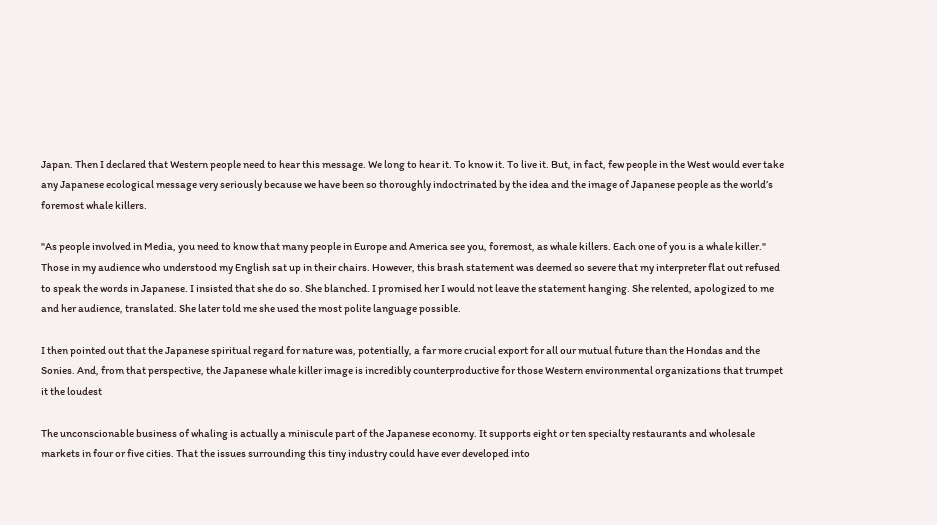Japan. Then I declared that Western people need to hear this message. We long to hear it. To know it. To live it. But, in fact, few people in the West would ever take any Japanese ecological message very seriously because we have been so thoroughly indoctrinated by the idea and the image of Japanese people as the world’s foremost whale killers.

"As people involved in Media, you need to know that many people in Europe and America see you, foremost, as whale killers. Each one of you is a whale killer." Those in my audience who understood my English sat up in their chairs. However, this brash statement was deemed so severe that my interpreter flat out refused to speak the words in Japanese. I insisted that she do so. She blanched. I promised her I would not leave the statement hanging. She relented, apologized to me and her audience, translated. She later told me she used the most polite language possible.

I then pointed out that the Japanese spiritual regard for nature was, potentially, a far more crucial export for all our mutual future than the Hondas and the Sonies. And, from that perspective, the Japanese whale killer image is incredibly counterproductive for those Western environmental organizations that trumpet it the loudest

The unconscionable business of whaling is actually a miniscule part of the Japanese economy. It supports eight or ten specialty restaurants and wholesale markets in four or five cities. That the issues surrounding this tiny industry could have ever developed into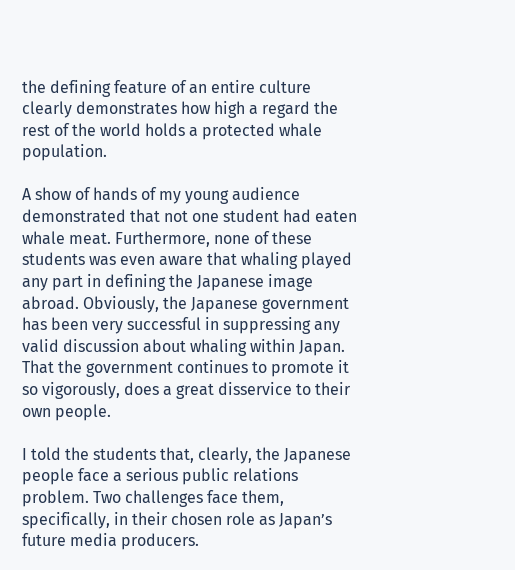the defining feature of an entire culture clearly demonstrates how high a regard the rest of the world holds a protected whale population.

A show of hands of my young audience demonstrated that not one student had eaten whale meat. Furthermore, none of these students was even aware that whaling played any part in defining the Japanese image abroad. Obviously, the Japanese government has been very successful in suppressing any valid discussion about whaling within Japan. That the government continues to promote it so vigorously, does a great disservice to their own people.

I told the students that, clearly, the Japanese people face a serious public relations problem. Two challenges face them, specifically, in their chosen role as Japan’s future media producers.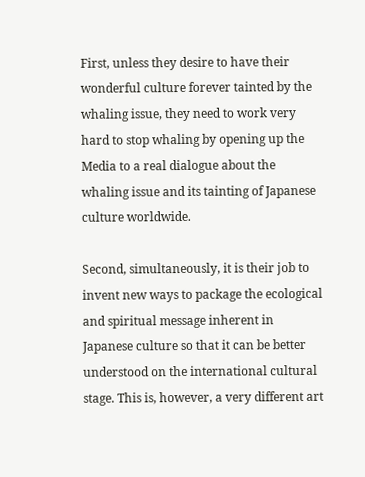First, unless they desire to have their wonderful culture forever tainted by the whaling issue, they need to work very hard to stop whaling by opening up the Media to a real dialogue about the whaling issue and its tainting of Japanese culture worldwide.

Second, simultaneously, it is their job to invent new ways to package the ecological and spiritual message inherent in Japanese culture so that it can be better understood on the international cultural stage. This is, however, a very different art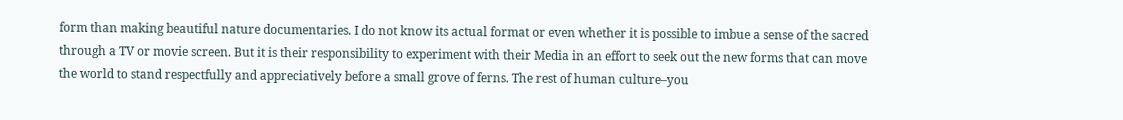form than making beautiful nature documentaries. I do not know its actual format or even whether it is possible to imbue a sense of the sacred through a TV or movie screen. But it is their responsibility to experiment with their Media in an effort to seek out the new forms that can move the world to stand respectfully and appreciatively before a small grove of ferns. The rest of human culture–you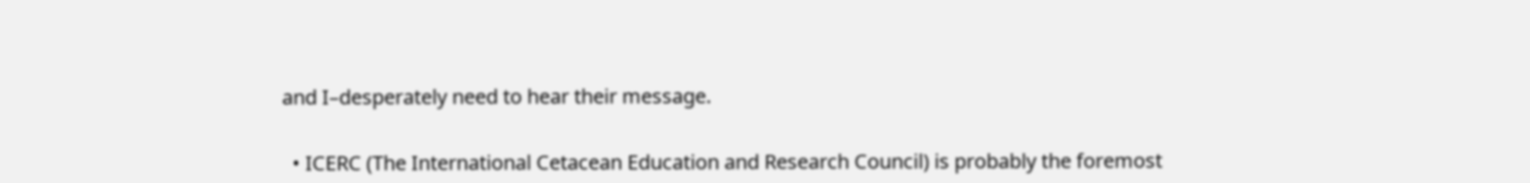and I–desperately need to hear their message.


  • ICERC (The International Cetacean Education and Research Council) is probably the foremost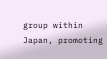group within Japan, promoting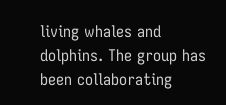living whales and dolphins. The group has been collaborating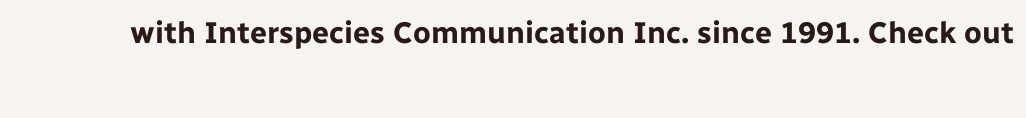with Interspecies Communication Inc. since 1991. Check out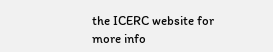the ICERC website for more info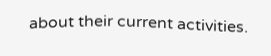about their current activities.